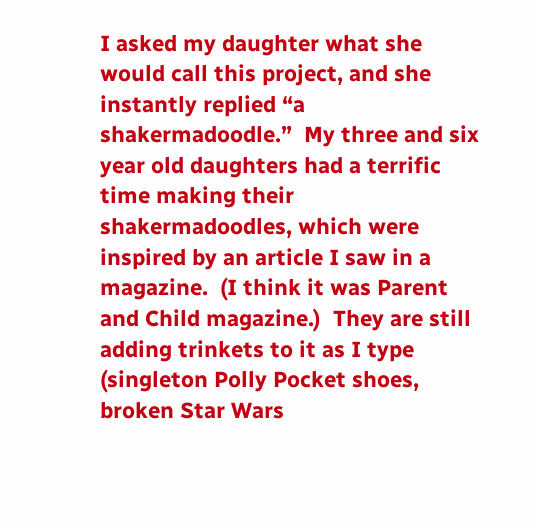I asked my daughter what she would call this project, and she instantly replied “a shakermadoodle.”  My three and six year old daughters had a terrific time making their shakermadoodles, which were inspired by an article I saw in a magazine.  (I think it was Parent and Child magazine.)  They are still adding trinkets to it as I type (singleton Polly Pocket shoes, broken Star Wars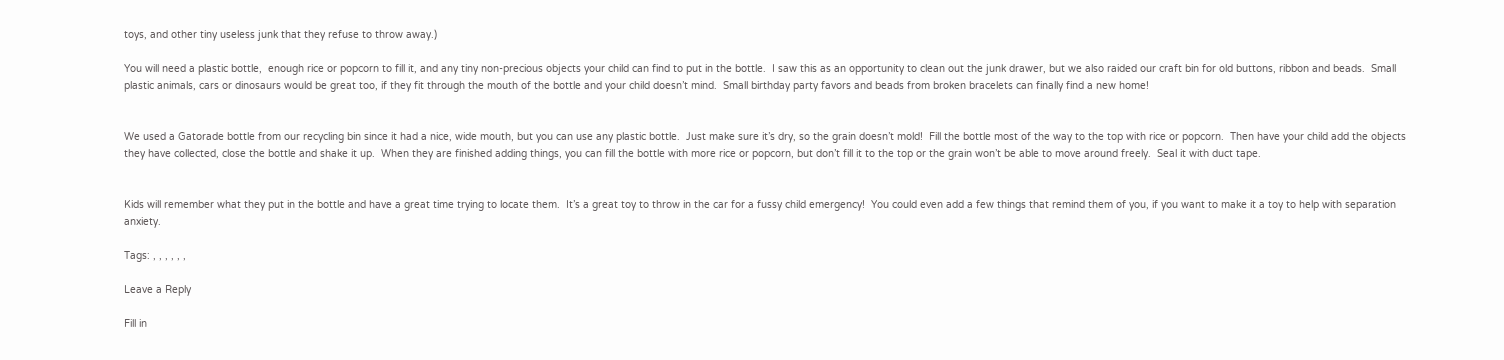toys, and other tiny useless junk that they refuse to throw away.)

You will need a plastic bottle,  enough rice or popcorn to fill it, and any tiny non-precious objects your child can find to put in the bottle.  I saw this as an opportunity to clean out the junk drawer, but we also raided our craft bin for old buttons, ribbon and beads.  Small plastic animals, cars or dinosaurs would be great too, if they fit through the mouth of the bottle and your child doesn’t mind.  Small birthday party favors and beads from broken bracelets can finally find a new home!


We used a Gatorade bottle from our recycling bin since it had a nice, wide mouth, but you can use any plastic bottle.  Just make sure it’s dry, so the grain doesn’t mold!  Fill the bottle most of the way to the top with rice or popcorn.  Then have your child add the objects they have collected, close the bottle and shake it up.  When they are finished adding things, you can fill the bottle with more rice or popcorn, but don’t fill it to the top or the grain won’t be able to move around freely.  Seal it with duct tape.


Kids will remember what they put in the bottle and have a great time trying to locate them.  It’s a great toy to throw in the car for a fussy child emergency!  You could even add a few things that remind them of you, if you want to make it a toy to help with separation anxiety.

Tags: , , , , , ,

Leave a Reply

Fill in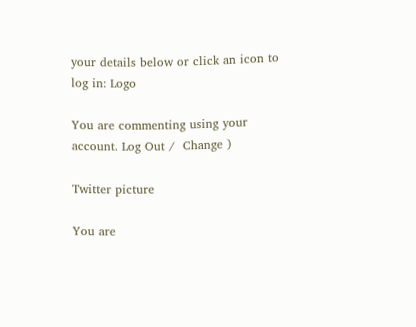your details below or click an icon to log in: Logo

You are commenting using your account. Log Out /  Change )

Twitter picture

You are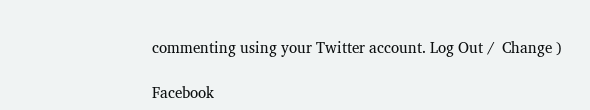commenting using your Twitter account. Log Out /  Change )

Facebook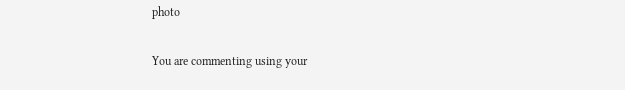photo

You are commenting using your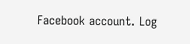Facebook account. Log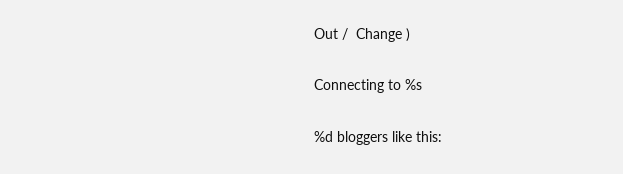Out /  Change )

Connecting to %s

%d bloggers like this: